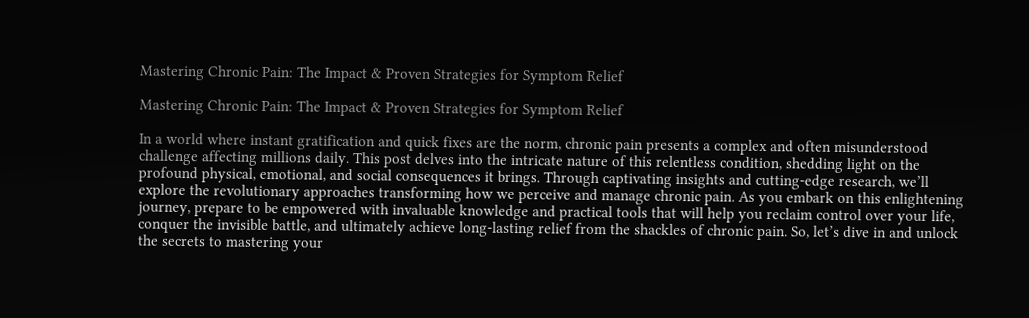Mastering Chronic Pain: The Impact & Proven Strategies for Symptom Relief

Mastering Chronic Pain: The Impact & Proven Strategies for Symptom Relief

In a world where instant gratification and quick fixes are the norm, chronic pain presents a complex and often misunderstood challenge affecting millions daily. This post delves into the intricate nature of this relentless condition, shedding light on the profound physical, emotional, and social consequences it brings. Through captivating insights and cutting-edge research, we’ll explore the revolutionary approaches transforming how we perceive and manage chronic pain. As you embark on this enlightening journey, prepare to be empowered with invaluable knowledge and practical tools that will help you reclaim control over your life, conquer the invisible battle, and ultimately achieve long-lasting relief from the shackles of chronic pain. So, let’s dive in and unlock the secrets to mastering your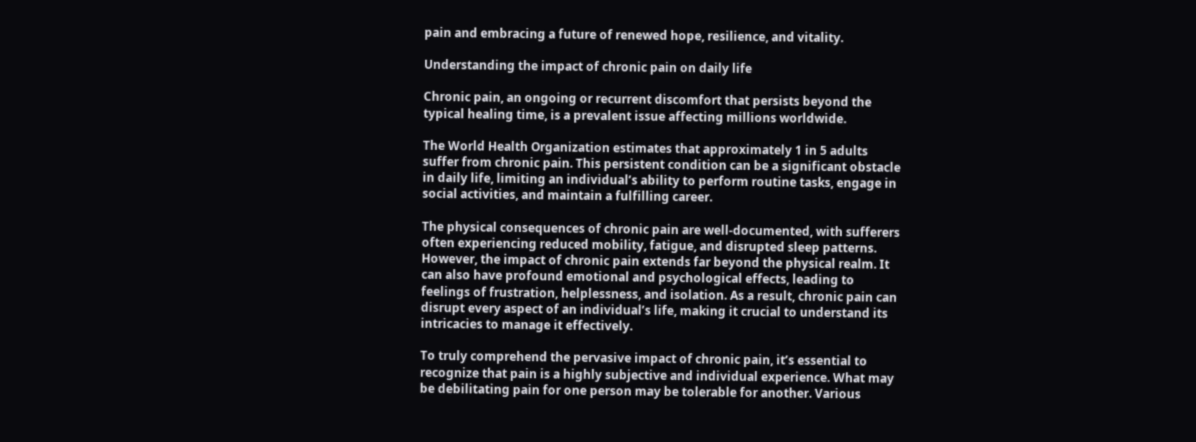pain and embracing a future of renewed hope, resilience, and vitality.

Understanding the impact of chronic pain on daily life

Chronic pain, an ongoing or recurrent discomfort that persists beyond the typical healing time, is a prevalent issue affecting millions worldwide.

The World Health Organization estimates that approximately 1 in 5 adults suffer from chronic pain. This persistent condition can be a significant obstacle in daily life, limiting an individual’s ability to perform routine tasks, engage in social activities, and maintain a fulfilling career.

The physical consequences of chronic pain are well-documented, with sufferers often experiencing reduced mobility, fatigue, and disrupted sleep patterns. However, the impact of chronic pain extends far beyond the physical realm. It can also have profound emotional and psychological effects, leading to feelings of frustration, helplessness, and isolation. As a result, chronic pain can disrupt every aspect of an individual’s life, making it crucial to understand its intricacies to manage it effectively.

To truly comprehend the pervasive impact of chronic pain, it’s essential to recognize that pain is a highly subjective and individual experience. What may be debilitating pain for one person may be tolerable for another. Various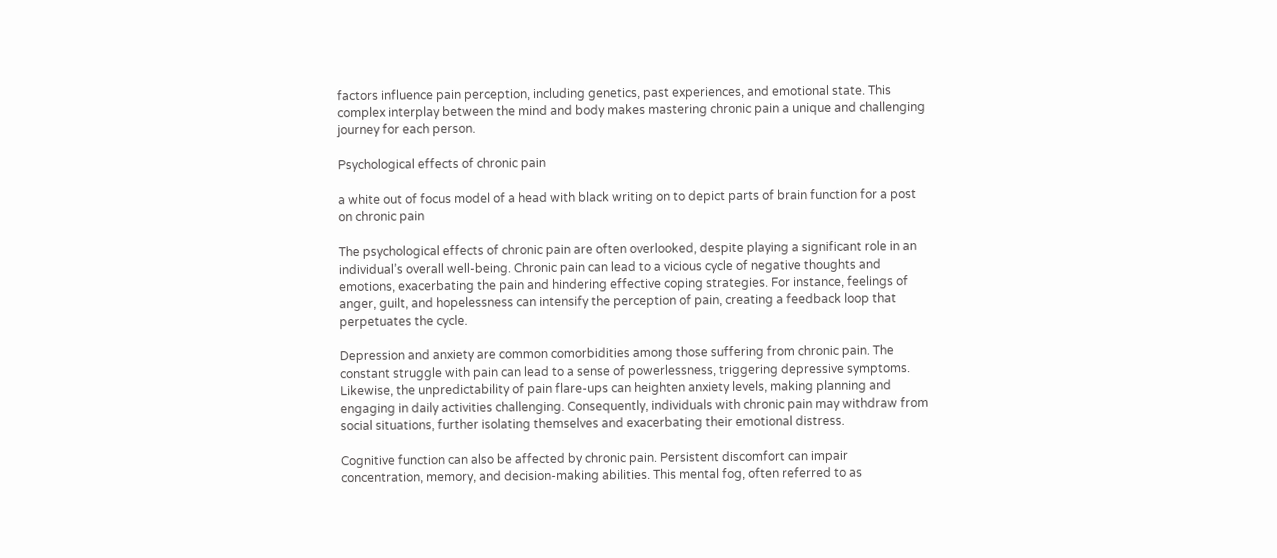factors influence pain perception, including genetics, past experiences, and emotional state. This complex interplay between the mind and body makes mastering chronic pain a unique and challenging journey for each person.

Psychological effects of chronic pain

a white out of focus model of a head with black writing on to depict parts of brain function for a post on chronic pain

The psychological effects of chronic pain are often overlooked, despite playing a significant role in an individual’s overall well-being. Chronic pain can lead to a vicious cycle of negative thoughts and emotions, exacerbating the pain and hindering effective coping strategies. For instance, feelings of anger, guilt, and hopelessness can intensify the perception of pain, creating a feedback loop that perpetuates the cycle.

Depression and anxiety are common comorbidities among those suffering from chronic pain. The constant struggle with pain can lead to a sense of powerlessness, triggering depressive symptoms. Likewise, the unpredictability of pain flare-ups can heighten anxiety levels, making planning and engaging in daily activities challenging. Consequently, individuals with chronic pain may withdraw from social situations, further isolating themselves and exacerbating their emotional distress.

Cognitive function can also be affected by chronic pain. Persistent discomfort can impair concentration, memory, and decision-making abilities. This mental fog, often referred to as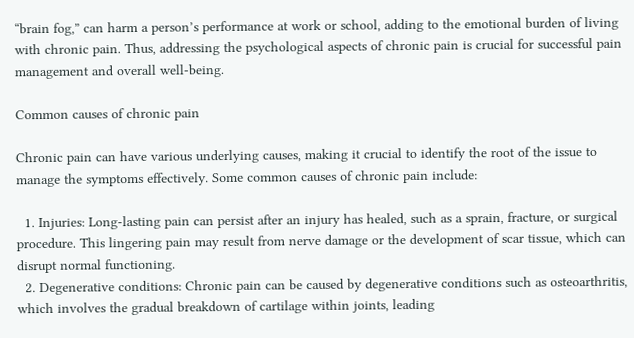“brain fog,” can harm a person’s performance at work or school, adding to the emotional burden of living with chronic pain. Thus, addressing the psychological aspects of chronic pain is crucial for successful pain management and overall well-being.

Common causes of chronic pain

Chronic pain can have various underlying causes, making it crucial to identify the root of the issue to manage the symptoms effectively. Some common causes of chronic pain include:

  1. Injuries: Long-lasting pain can persist after an injury has healed, such as a sprain, fracture, or surgical procedure. This lingering pain may result from nerve damage or the development of scar tissue, which can disrupt normal functioning.
  2. Degenerative conditions: Chronic pain can be caused by degenerative conditions such as osteoarthritis, which involves the gradual breakdown of cartilage within joints, leading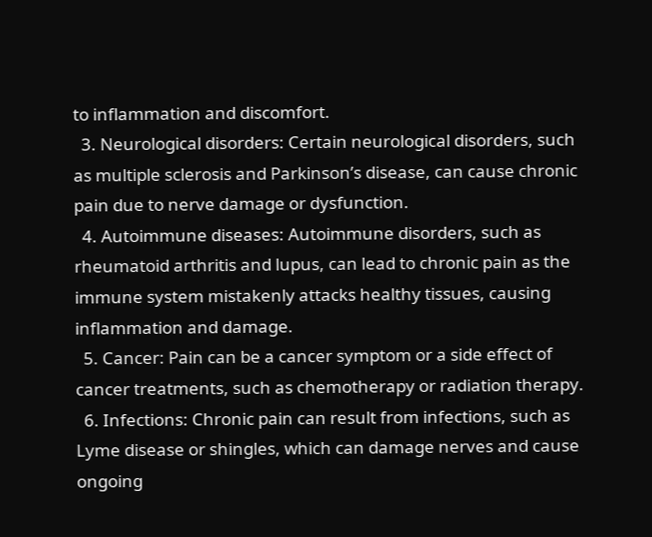to inflammation and discomfort.
  3. Neurological disorders: Certain neurological disorders, such as multiple sclerosis and Parkinson’s disease, can cause chronic pain due to nerve damage or dysfunction.
  4. Autoimmune diseases: Autoimmune disorders, such as rheumatoid arthritis and lupus, can lead to chronic pain as the immune system mistakenly attacks healthy tissues, causing inflammation and damage.
  5. Cancer: Pain can be a cancer symptom or a side effect of cancer treatments, such as chemotherapy or radiation therapy.
  6. Infections: Chronic pain can result from infections, such as Lyme disease or shingles, which can damage nerves and cause ongoing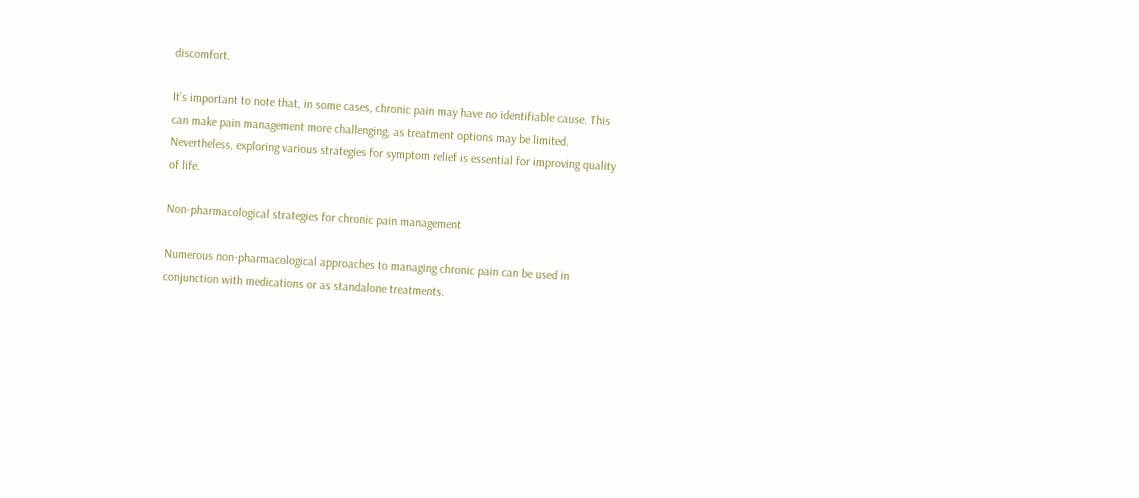discomfort.

It’s important to note that, in some cases, chronic pain may have no identifiable cause. This can make pain management more challenging, as treatment options may be limited. Nevertheless, exploring various strategies for symptom relief is essential for improving quality of life.

Non-pharmacological strategies for chronic pain management

Numerous non-pharmacological approaches to managing chronic pain can be used in conjunction with medications or as standalone treatments.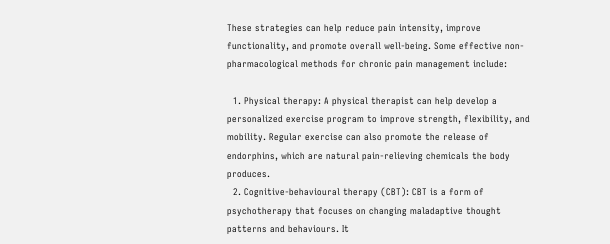These strategies can help reduce pain intensity, improve functionality, and promote overall well-being. Some effective non-pharmacological methods for chronic pain management include:

  1. Physical therapy: A physical therapist can help develop a personalized exercise program to improve strength, flexibility, and mobility. Regular exercise can also promote the release of endorphins, which are natural pain-relieving chemicals the body produces.
  2. Cognitive-behavioural therapy (CBT): CBT is a form of psychotherapy that focuses on changing maladaptive thought patterns and behaviours. It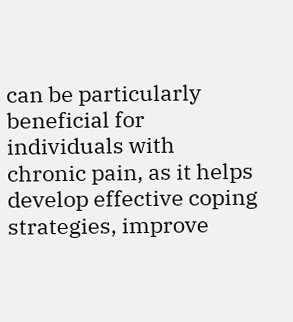can be particularly beneficial for individuals with chronic pain, as it helps develop effective coping strategies, improve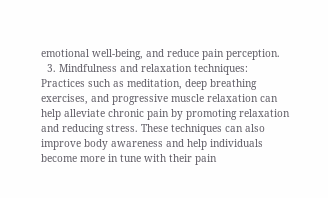emotional well-being, and reduce pain perception.
  3. Mindfulness and relaxation techniques: Practices such as meditation, deep breathing exercises, and progressive muscle relaxation can help alleviate chronic pain by promoting relaxation and reducing stress. These techniques can also improve body awareness and help individuals become more in tune with their pain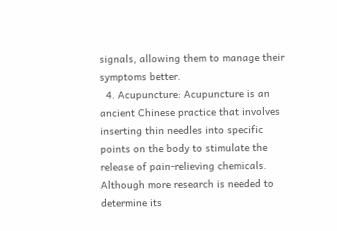signals, allowing them to manage their symptoms better.
  4. Acupuncture: Acupuncture is an ancient Chinese practice that involves inserting thin needles into specific points on the body to stimulate the release of pain-relieving chemicals. Although more research is needed to determine its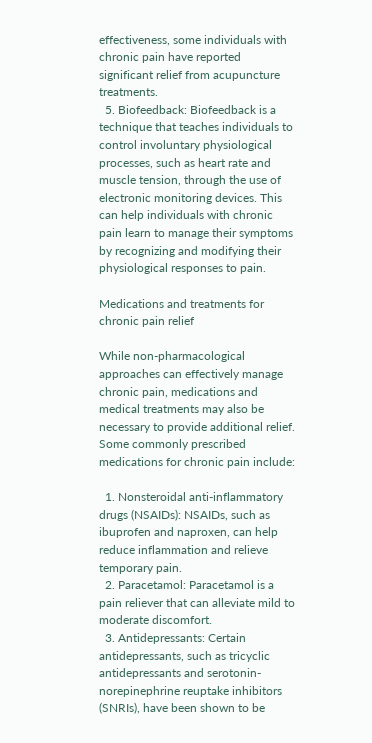effectiveness, some individuals with chronic pain have reported significant relief from acupuncture treatments.
  5. Biofeedback: Biofeedback is a technique that teaches individuals to control involuntary physiological processes, such as heart rate and muscle tension, through the use of electronic monitoring devices. This can help individuals with chronic pain learn to manage their symptoms by recognizing and modifying their physiological responses to pain.

Medications and treatments for chronic pain relief

While non-pharmacological approaches can effectively manage chronic pain, medications and medical treatments may also be necessary to provide additional relief. Some commonly prescribed medications for chronic pain include:

  1. Nonsteroidal anti-inflammatory drugs (NSAIDs): NSAIDs, such as ibuprofen and naproxen, can help reduce inflammation and relieve temporary pain.
  2. Paracetamol: Paracetamol is a pain reliever that can alleviate mild to moderate discomfort.
  3. Antidepressants: Certain antidepressants, such as tricyclic antidepressants and serotonin-norepinephrine reuptake inhibitors (SNRIs), have been shown to be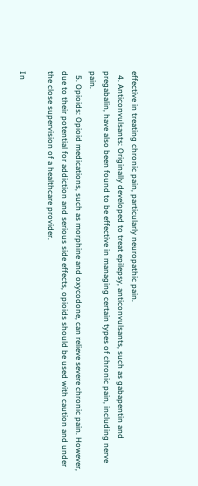effective in treating chronic pain, particularly neuropathic pain.
  4. Anticonvulsants: Originally developed to treat epilepsy, anticonvulsants, such as gabapentin and pregabalin, have also been found to be effective in managing certain types of chronic pain, including nerve pain.
  5. Opioids: Opioid medications, such as morphine and oxycodone, can relieve severe chronic pain. However, due to their potential for addiction and serious side effects, opioids should be used with caution and under the close supervision of a healthcare provider.

In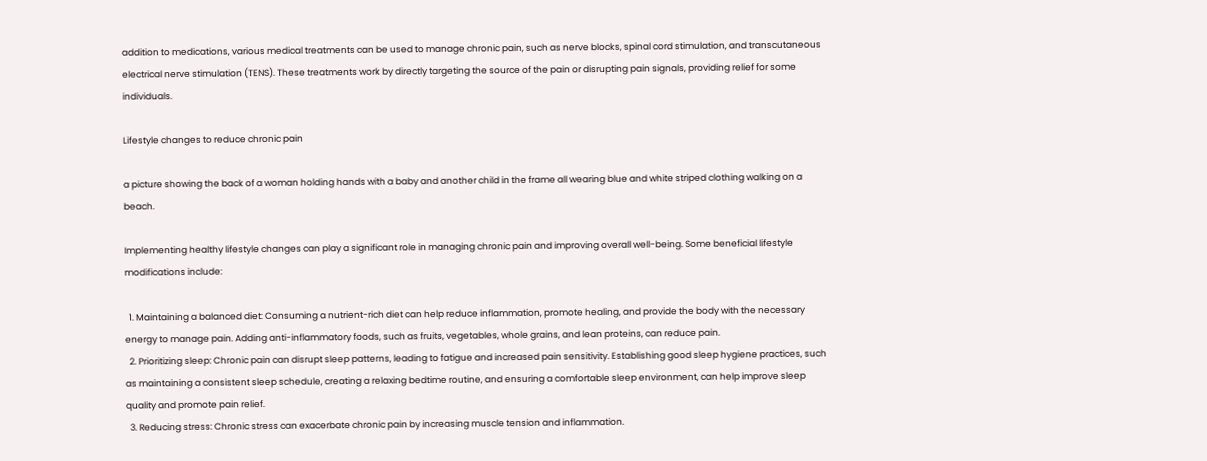addition to medications, various medical treatments can be used to manage chronic pain, such as nerve blocks, spinal cord stimulation, and transcutaneous electrical nerve stimulation (TENS). These treatments work by directly targeting the source of the pain or disrupting pain signals, providing relief for some individuals.

Lifestyle changes to reduce chronic pain

a picture showing the back of a woman holding hands with a baby and another child in the frame all wearing blue and white striped clothing walking on a beach.

Implementing healthy lifestyle changes can play a significant role in managing chronic pain and improving overall well-being. Some beneficial lifestyle modifications include:

  1. Maintaining a balanced diet: Consuming a nutrient-rich diet can help reduce inflammation, promote healing, and provide the body with the necessary energy to manage pain. Adding anti-inflammatory foods, such as fruits, vegetables, whole grains, and lean proteins, can reduce pain.
  2. Prioritizing sleep: Chronic pain can disrupt sleep patterns, leading to fatigue and increased pain sensitivity. Establishing good sleep hygiene practices, such as maintaining a consistent sleep schedule, creating a relaxing bedtime routine, and ensuring a comfortable sleep environment, can help improve sleep quality and promote pain relief.
  3. Reducing stress: Chronic stress can exacerbate chronic pain by increasing muscle tension and inflammation.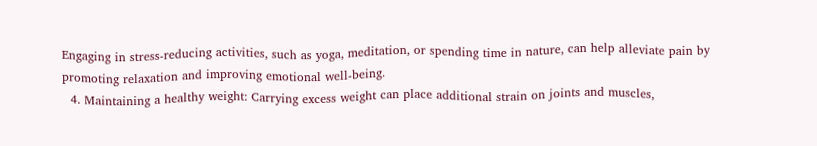Engaging in stress-reducing activities, such as yoga, meditation, or spending time in nature, can help alleviate pain by promoting relaxation and improving emotional well-being.
  4. Maintaining a healthy weight: Carrying excess weight can place additional strain on joints and muscles,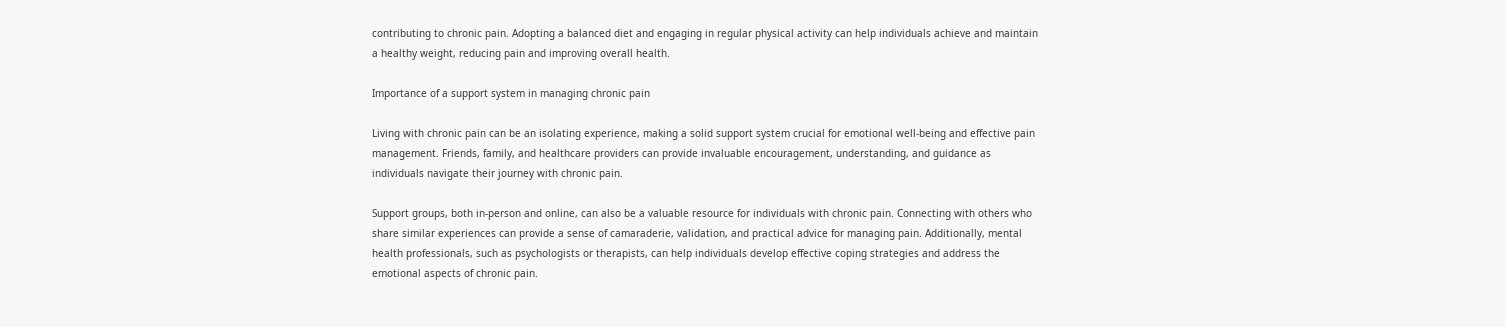contributing to chronic pain. Adopting a balanced diet and engaging in regular physical activity can help individuals achieve and maintain a healthy weight, reducing pain and improving overall health.

Importance of a support system in managing chronic pain

Living with chronic pain can be an isolating experience, making a solid support system crucial for emotional well-being and effective pain management. Friends, family, and healthcare providers can provide invaluable encouragement, understanding, and guidance as individuals navigate their journey with chronic pain.

Support groups, both in-person and online, can also be a valuable resource for individuals with chronic pain. Connecting with others who share similar experiences can provide a sense of camaraderie, validation, and practical advice for managing pain. Additionally, mental health professionals, such as psychologists or therapists, can help individuals develop effective coping strategies and address the emotional aspects of chronic pain.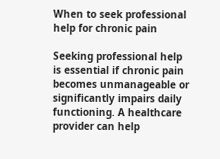When to seek professional help for chronic pain

Seeking professional help is essential if chronic pain becomes unmanageable or significantly impairs daily functioning. A healthcare provider can help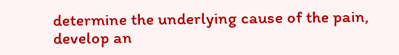determine the underlying cause of the pain, develop an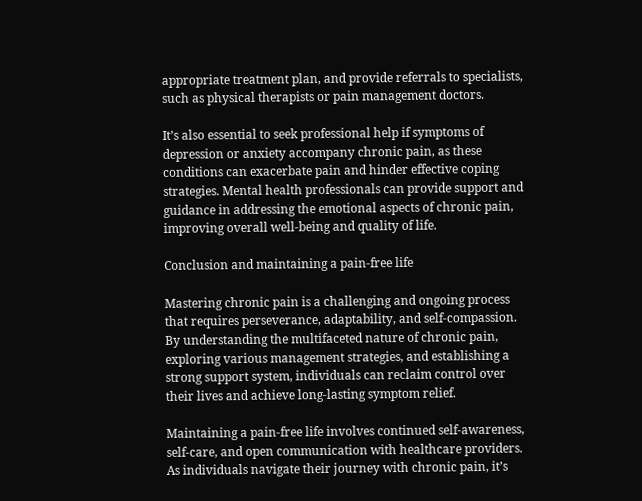appropriate treatment plan, and provide referrals to specialists, such as physical therapists or pain management doctors.

It’s also essential to seek professional help if symptoms of depression or anxiety accompany chronic pain, as these conditions can exacerbate pain and hinder effective coping strategies. Mental health professionals can provide support and guidance in addressing the emotional aspects of chronic pain, improving overall well-being and quality of life.

Conclusion and maintaining a pain-free life

Mastering chronic pain is a challenging and ongoing process that requires perseverance, adaptability, and self-compassion. By understanding the multifaceted nature of chronic pain, exploring various management strategies, and establishing a strong support system, individuals can reclaim control over their lives and achieve long-lasting symptom relief.

Maintaining a pain-free life involves continued self-awareness, self-care, and open communication with healthcare providers. As individuals navigate their journey with chronic pain, it’s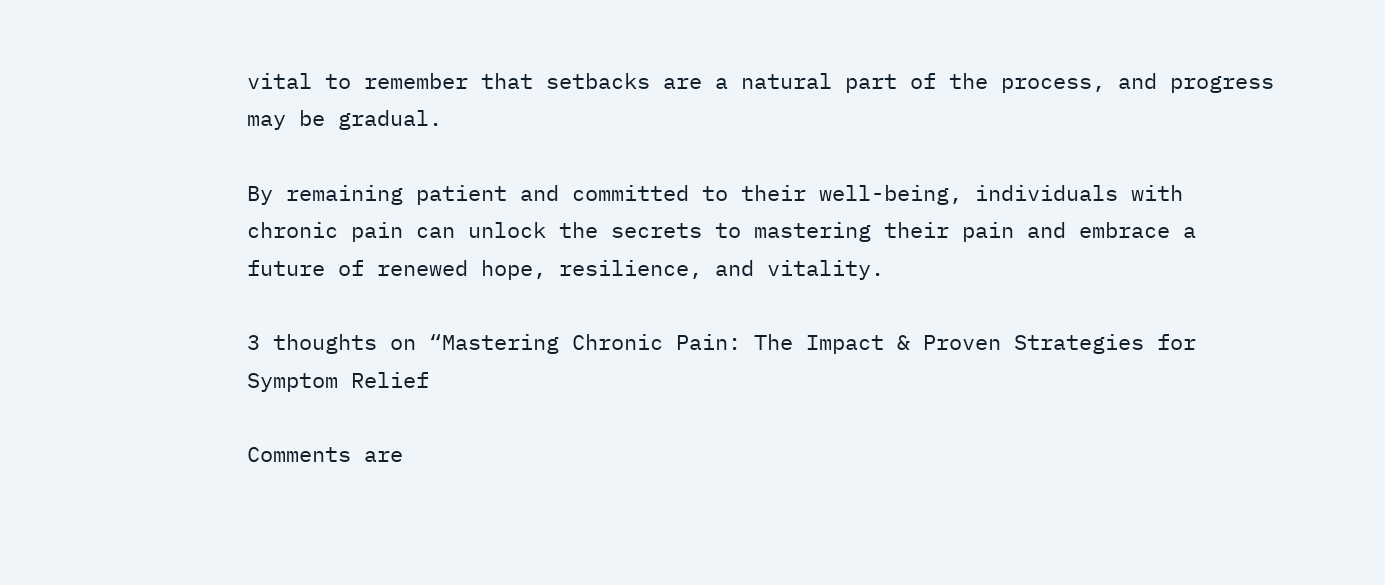vital to remember that setbacks are a natural part of the process, and progress may be gradual.

By remaining patient and committed to their well-being, individuals with chronic pain can unlock the secrets to mastering their pain and embrace a future of renewed hope, resilience, and vitality.

3 thoughts on “Mastering Chronic Pain: The Impact & Proven Strategies for Symptom Relief

Comments are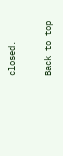closed.

Back to top